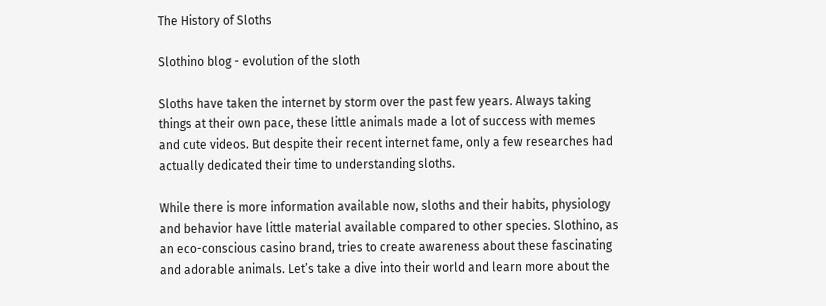The History of Sloths

Slothino blog - evolution of the sloth

Sloths have taken the internet by storm over the past few years. Always taking things at their own pace, these little animals made a lot of success with memes and cute videos. But despite their recent internet fame, only a few researches had actually dedicated their time to understanding sloths.

While there is more information available now, sloths and their habits, physiology and behavior have little material available compared to other species. Slothino, as an eco-conscious casino brand, tries to create awareness about these fascinating and adorable animals. Let’s take a dive into their world and learn more about the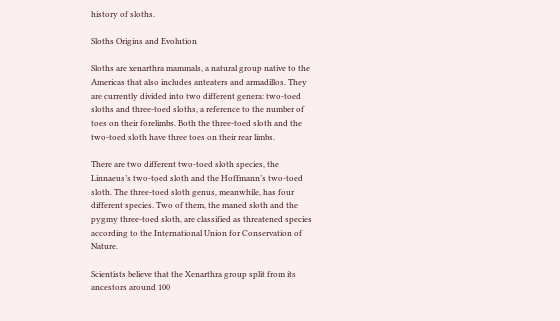history of sloths.

Sloths Origins and Evolution

Sloths are xenarthra mammals, a natural group native to the Americas that also includes anteaters and armadillos. They are currently divided into two different genera: two-toed sloths and three-toed sloths, a reference to the number of toes on their forelimbs. Both the three-toed sloth and the two-toed sloth have three toes on their rear limbs.

There are two different two-toed sloth species, the Linnaeus’s two-toed sloth and the Hoffmann’s two-toed sloth. The three-toed sloth genus, meanwhile, has four different species. Two of them, the maned sloth and the pygmy three-toed sloth, are classified as threatened species according to the International Union for Conservation of Nature.

Scientists believe that the Xenarthra group split from its ancestors around 100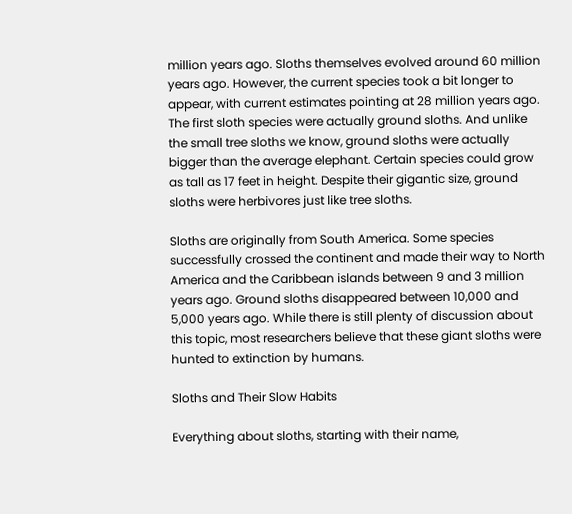million years ago. Sloths themselves evolved around 60 million years ago. However, the current species took a bit longer to appear, with current estimates pointing at 28 million years ago. The first sloth species were actually ground sloths. And unlike the small tree sloths we know, ground sloths were actually bigger than the average elephant. Certain species could grow as tall as 17 feet in height. Despite their gigantic size, ground sloths were herbivores just like tree sloths.

Sloths are originally from South America. Some species successfully crossed the continent and made their way to North America and the Caribbean islands between 9 and 3 million years ago. Ground sloths disappeared between 10,000 and 5,000 years ago. While there is still plenty of discussion about this topic, most researchers believe that these giant sloths were hunted to extinction by humans.

Sloths and Their Slow Habits

Everything about sloths, starting with their name,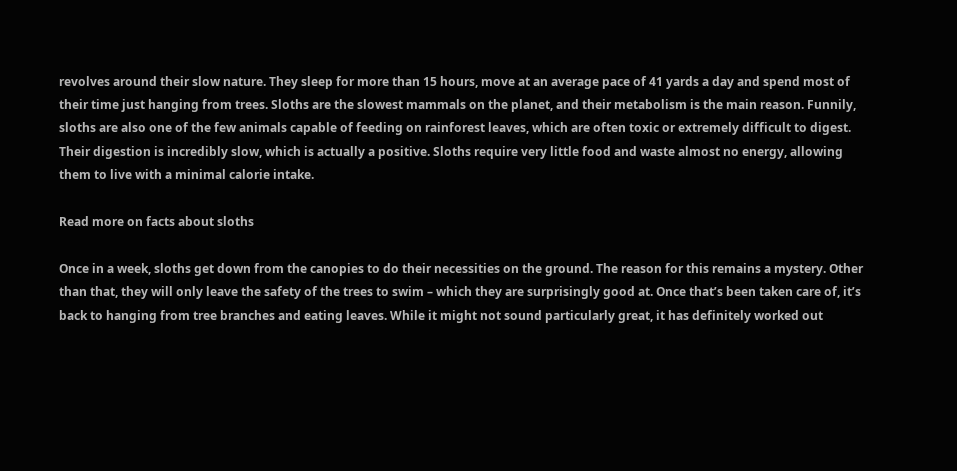revolves around their slow nature. They sleep for more than 15 hours, move at an average pace of 41 yards a day and spend most of their time just hanging from trees. Sloths are the slowest mammals on the planet, and their metabolism is the main reason. Funnily, sloths are also one of the few animals capable of feeding on rainforest leaves, which are often toxic or extremely difficult to digest. Their digestion is incredibly slow, which is actually a positive. Sloths require very little food and waste almost no energy, allowing them to live with a minimal calorie intake.

Read more on facts about sloths

Once in a week, sloths get down from the canopies to do their necessities on the ground. The reason for this remains a mystery. Other than that, they will only leave the safety of the trees to swim – which they are surprisingly good at. Once that’s been taken care of, it’s back to hanging from tree branches and eating leaves. While it might not sound particularly great, it has definitely worked out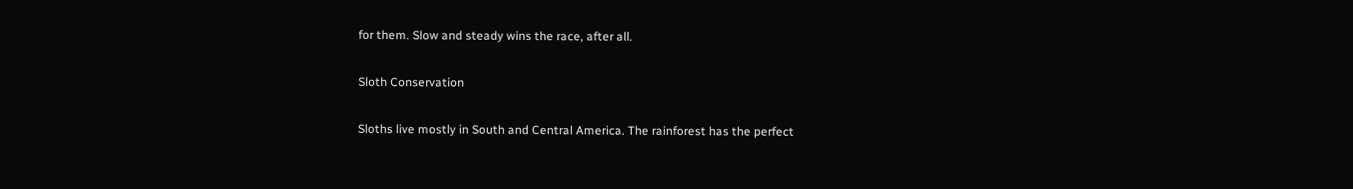for them. Slow and steady wins the race, after all.

Sloth Conservation

Sloths live mostly in South and Central America. The rainforest has the perfect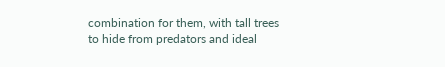combination for them, with tall trees to hide from predators and ideal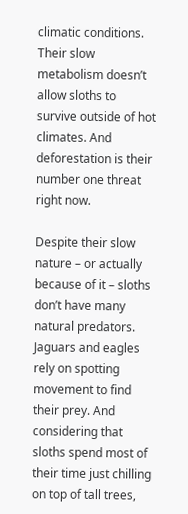climatic conditions. Their slow metabolism doesn’t allow sloths to survive outside of hot climates. And deforestation is their number one threat right now.

Despite their slow nature – or actually because of it – sloths don’t have many natural predators. Jaguars and eagles rely on spotting movement to find their prey. And considering that sloths spend most of their time just chilling on top of tall trees,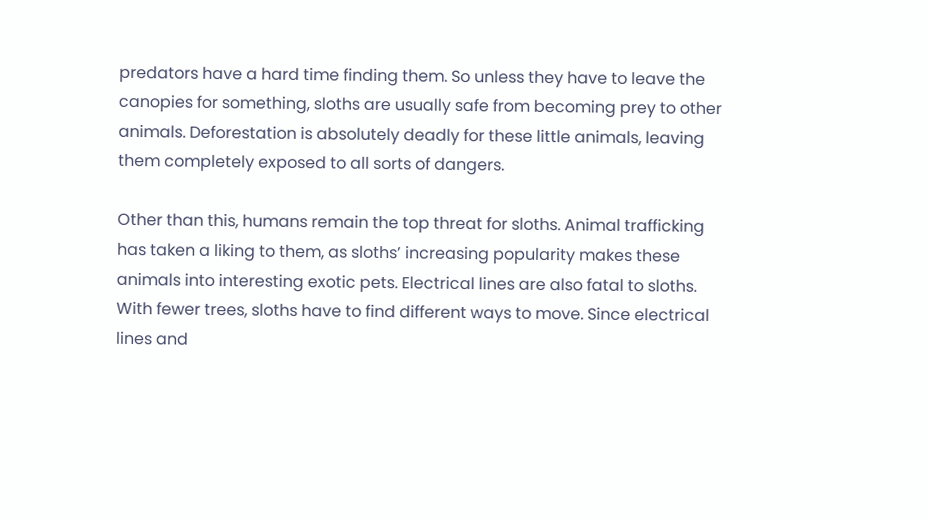predators have a hard time finding them. So unless they have to leave the canopies for something, sloths are usually safe from becoming prey to other animals. Deforestation is absolutely deadly for these little animals, leaving them completely exposed to all sorts of dangers.

Other than this, humans remain the top threat for sloths. Animal trafficking has taken a liking to them, as sloths’ increasing popularity makes these animals into interesting exotic pets. Electrical lines are also fatal to sloths. With fewer trees, sloths have to find different ways to move. Since electrical lines and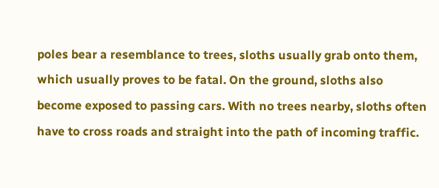poles bear a resemblance to trees, sloths usually grab onto them, which usually proves to be fatal. On the ground, sloths also become exposed to passing cars. With no trees nearby, sloths often have to cross roads and straight into the path of incoming traffic.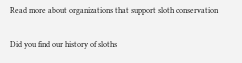Read more about organizations that support sloth conservation

Did you find our history of sloths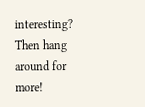interesting? Then hang around for more!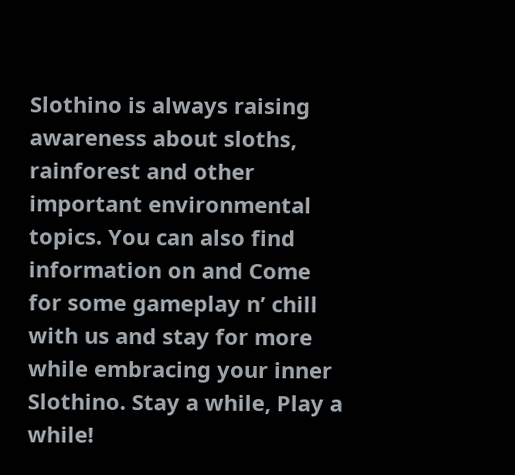Slothino is always raising awareness about sloths, rainforest and other important environmental topics. You can also find information on and Come for some gameplay n’ chill with us and stay for more while embracing your inner Slothino. Stay a while, Play a while!